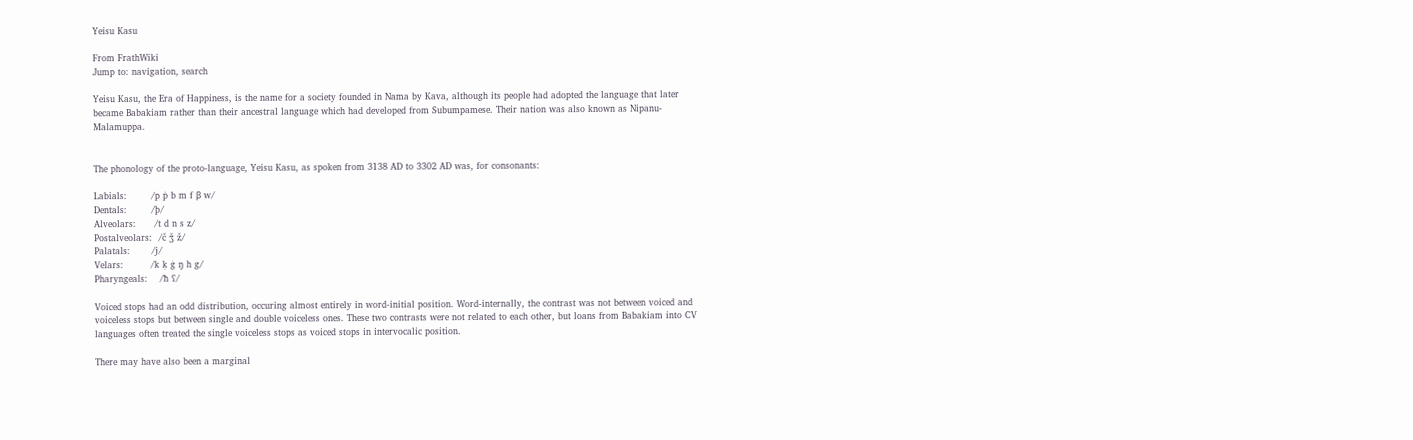Yeisu Kasu

From FrathWiki
Jump to: navigation, search

Yeisu Kasu, the Era of Happiness, is the name for a society founded in Nama by Kava, although its people had adopted the language that later became Babakiam rather than their ancestral language which had developed from Subumpamese. Their nation was also known as Nipanu-Malamuppa.


The phonology of the proto-language, Yeisu Kasu, as spoken from 3138 AD to 3302 AD was, for consonants:

Labials:        /p ṗ b m f β w/
Dentals:        /þ/
Alveolars:      /t d n s z/
Postalveolars:  /č ǯ ž/
Palatals:       /j/
Velars:         /k ḳ ġ ŋ h g/
Pharyngeals:    /ħ ʕ/

Voiced stops had an odd distribution, occuring almost entirely in word-initial position. Word-internally, the contrast was not between voiced and voiceless stops but between single and double voiceless ones. These two contrasts were not related to each other, but loans from Babakiam into CV languages often treated the single voiceless stops as voiced stops in intervocalic position.

There may have also been a marginal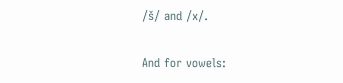/š/ and /x/.

And for vowels: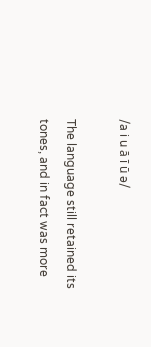/a i u ā ī ū ə/

The language still retained its tones, and in fact was more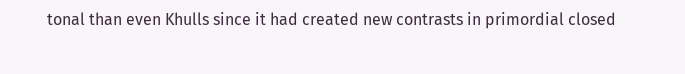tonal than even Khulls since it had created new contrasts in primordial closed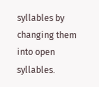syllables by changing them into open syllables.